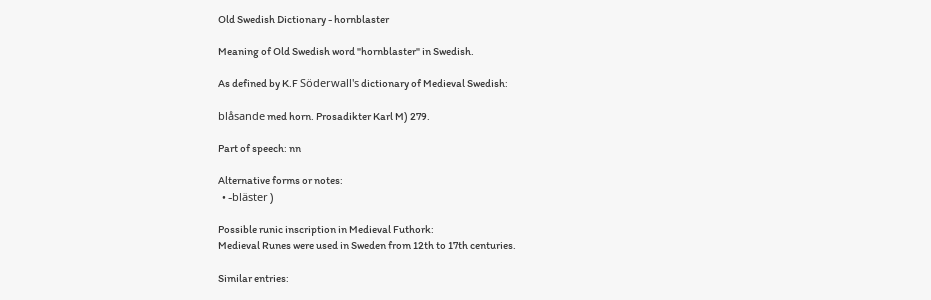Old Swedish Dictionary - hornblaster

Meaning of Old Swedish word "hornblaster" in Swedish.

As defined by K.F Söderwall's dictionary of Medieval Swedish:

blåsande med horn. Prosadikter Karl M) 279.

Part of speech: nn

Alternative forms or notes:
  • -bläster )

Possible runic inscription in Medieval Futhork:
Medieval Runes were used in Sweden from 12th to 17th centuries.

Similar entries: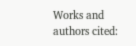Works and authors cited: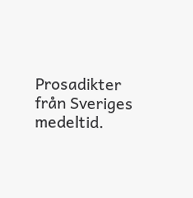Prosadikter från Sveriges medeltid.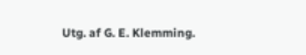Utg. af G. E. Klemming.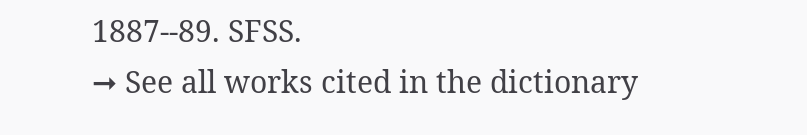1887--89. SFSS.
➞ See all works cited in the dictionary